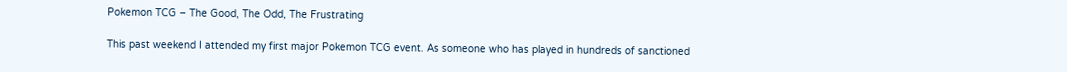Pokemon TCG – The Good, The Odd, The Frustrating

This past weekend I attended my first major Pokemon TCG event. As someone who has played in hundreds of sanctioned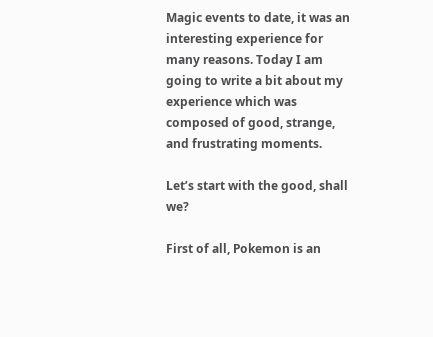Magic events to date, it was an interesting experience for many reasons. Today I am going to write a bit about my experience which was composed of good, strange, and frustrating moments.

Let’s start with the good, shall we?

First of all, Pokemon is an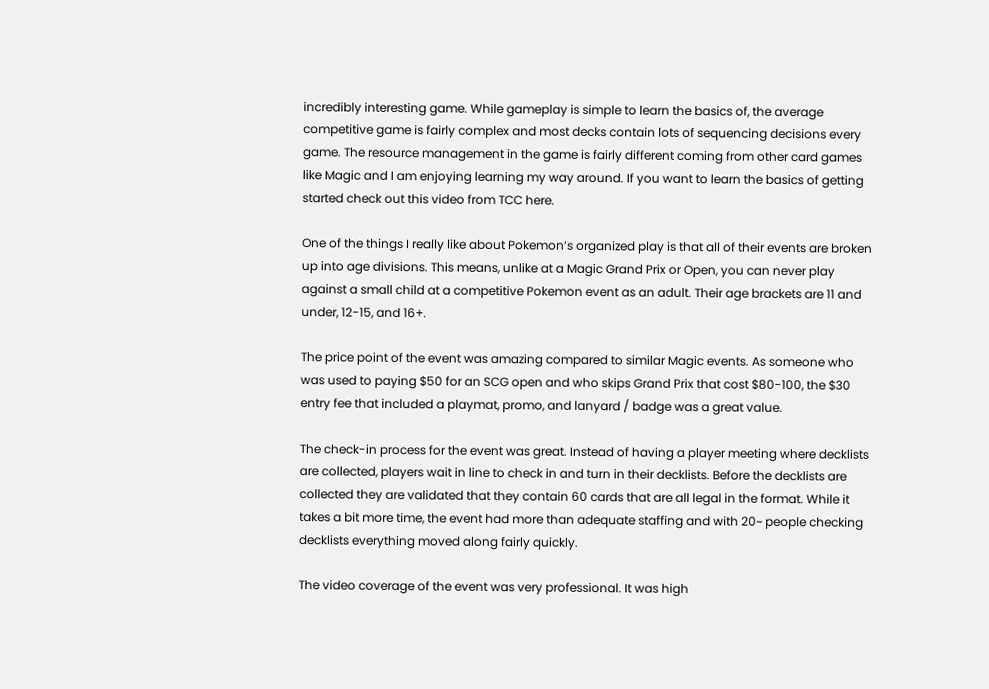incredibly interesting game. While gameplay is simple to learn the basics of, the average competitive game is fairly complex and most decks contain lots of sequencing decisions every game. The resource management in the game is fairly different coming from other card games like Magic and I am enjoying learning my way around. If you want to learn the basics of getting started check out this video from TCC here.

One of the things I really like about Pokemon’s organized play is that all of their events are broken up into age divisions. This means, unlike at a Magic Grand Prix or Open, you can never play against a small child at a competitive Pokemon event as an adult. Their age brackets are 11 and under, 12-15, and 16+.

The price point of the event was amazing compared to similar Magic events. As someone who was used to paying $50 for an SCG open and who skips Grand Prix that cost $80-100, the $30 entry fee that included a playmat, promo, and lanyard / badge was a great value.

The check-in process for the event was great. Instead of having a player meeting where decklists are collected, players wait in line to check in and turn in their decklists. Before the decklists are collected they are validated that they contain 60 cards that are all legal in the format. While it takes a bit more time, the event had more than adequate staffing and with 20~ people checking decklists everything moved along fairly quickly.

The video coverage of the event was very professional. It was high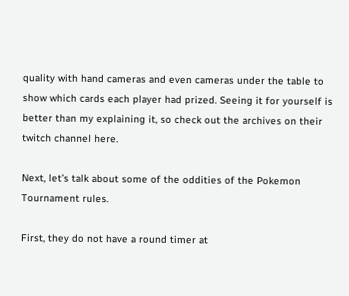quality with hand cameras and even cameras under the table to show which cards each player had prized. Seeing it for yourself is better than my explaining it, so check out the archives on their twitch channel here.

Next, let’s talk about some of the oddities of the Pokemon Tournament rules.

First, they do not have a round timer at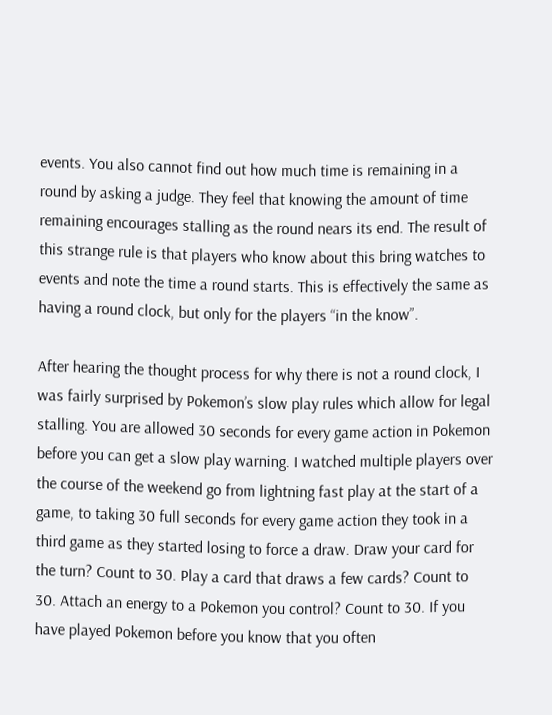events. You also cannot find out how much time is remaining in a round by asking a judge. They feel that knowing the amount of time remaining encourages stalling as the round nears its end. The result of this strange rule is that players who know about this bring watches to events and note the time a round starts. This is effectively the same as having a round clock, but only for the players “in the know”.

After hearing the thought process for why there is not a round clock, I was fairly surprised by Pokemon’s slow play rules which allow for legal stalling. You are allowed 30 seconds for every game action in Pokemon before you can get a slow play warning. I watched multiple players over the course of the weekend go from lightning fast play at the start of a game, to taking 30 full seconds for every game action they took in a third game as they started losing to force a draw. Draw your card for the turn? Count to 30. Play a card that draws a few cards? Count to 30. Attach an energy to a Pokemon you control? Count to 30. If you have played Pokemon before you know that you often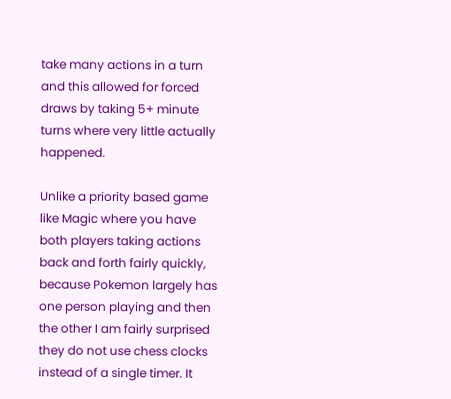take many actions in a turn and this allowed for forced draws by taking 5+ minute turns where very little actually happened.

Unlike a priority based game like Magic where you have both players taking actions back and forth fairly quickly, because Pokemon largely has one person playing and then the other I am fairly surprised they do not use chess clocks instead of a single timer. It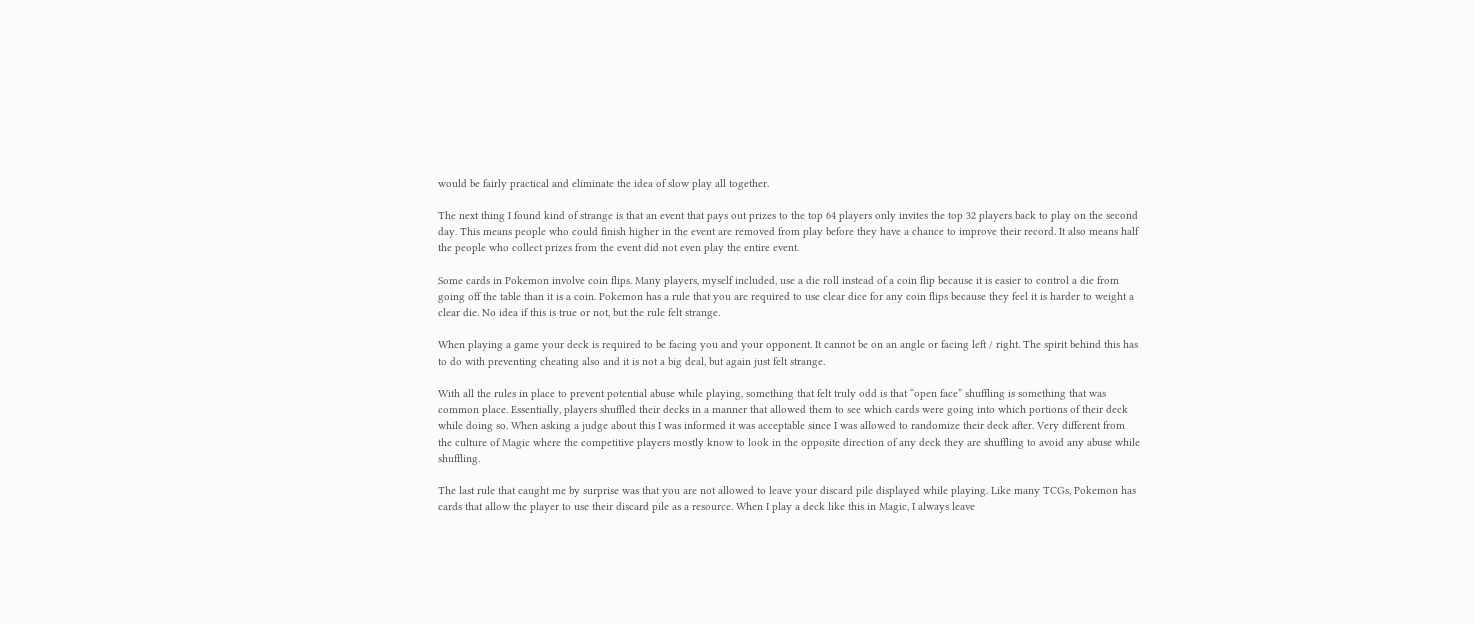would be fairly practical and eliminate the idea of slow play all together.

The next thing I found kind of strange is that an event that pays out prizes to the top 64 players only invites the top 32 players back to play on the second day. This means people who could finish higher in the event are removed from play before they have a chance to improve their record. It also means half the people who collect prizes from the event did not even play the entire event.

Some cards in Pokemon involve coin flips. Many players, myself included, use a die roll instead of a coin flip because it is easier to control a die from going off the table than it is a coin. Pokemon has a rule that you are required to use clear dice for any coin flips because they feel it is harder to weight a clear die. No idea if this is true or not, but the rule felt strange.

When playing a game your deck is required to be facing you and your opponent. It cannot be on an angle or facing left / right. The spirit behind this has to do with preventing cheating also and it is not a big deal, but again just felt strange.

With all the rules in place to prevent potential abuse while playing, something that felt truly odd is that “open face” shuffling is something that was common place. Essentially, players shuffled their decks in a manner that allowed them to see which cards were going into which portions of their deck while doing so. When asking a judge about this I was informed it was acceptable since I was allowed to randomize their deck after. Very different from the culture of Magic where the competitive players mostly know to look in the opposite direction of any deck they are shuffling to avoid any abuse while shuffling.

The last rule that caught me by surprise was that you are not allowed to leave your discard pile displayed while playing. Like many TCGs, Pokemon has cards that allow the player to use their discard pile as a resource. When I play a deck like this in Magic, I always leave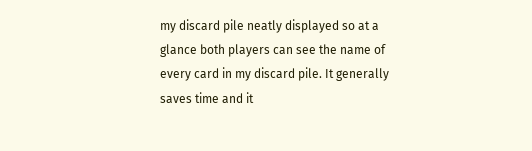my discard pile neatly displayed so at a glance both players can see the name of every card in my discard pile. It generally saves time and it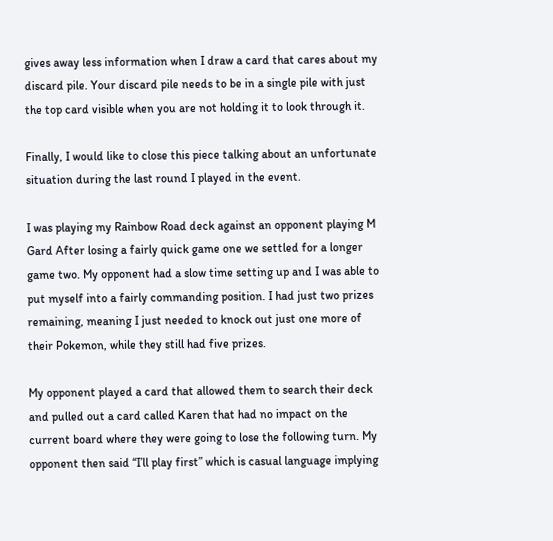gives away less information when I draw a card that cares about my discard pile. Your discard pile needs to be in a single pile with just the top card visible when you are not holding it to look through it.

Finally, I would like to close this piece talking about an unfortunate situation during the last round I played in the event.

I was playing my Rainbow Road deck against an opponent playing M Gard After losing a fairly quick game one we settled for a longer game two. My opponent had a slow time setting up and I was able to put myself into a fairly commanding position. I had just two prizes remaining, meaning I just needed to knock out just one more of their Pokemon, while they still had five prizes.

My opponent played a card that allowed them to search their deck and pulled out a card called Karen that had no impact on the current board where they were going to lose the following turn. My opponent then said “I’ll play first” which is casual language implying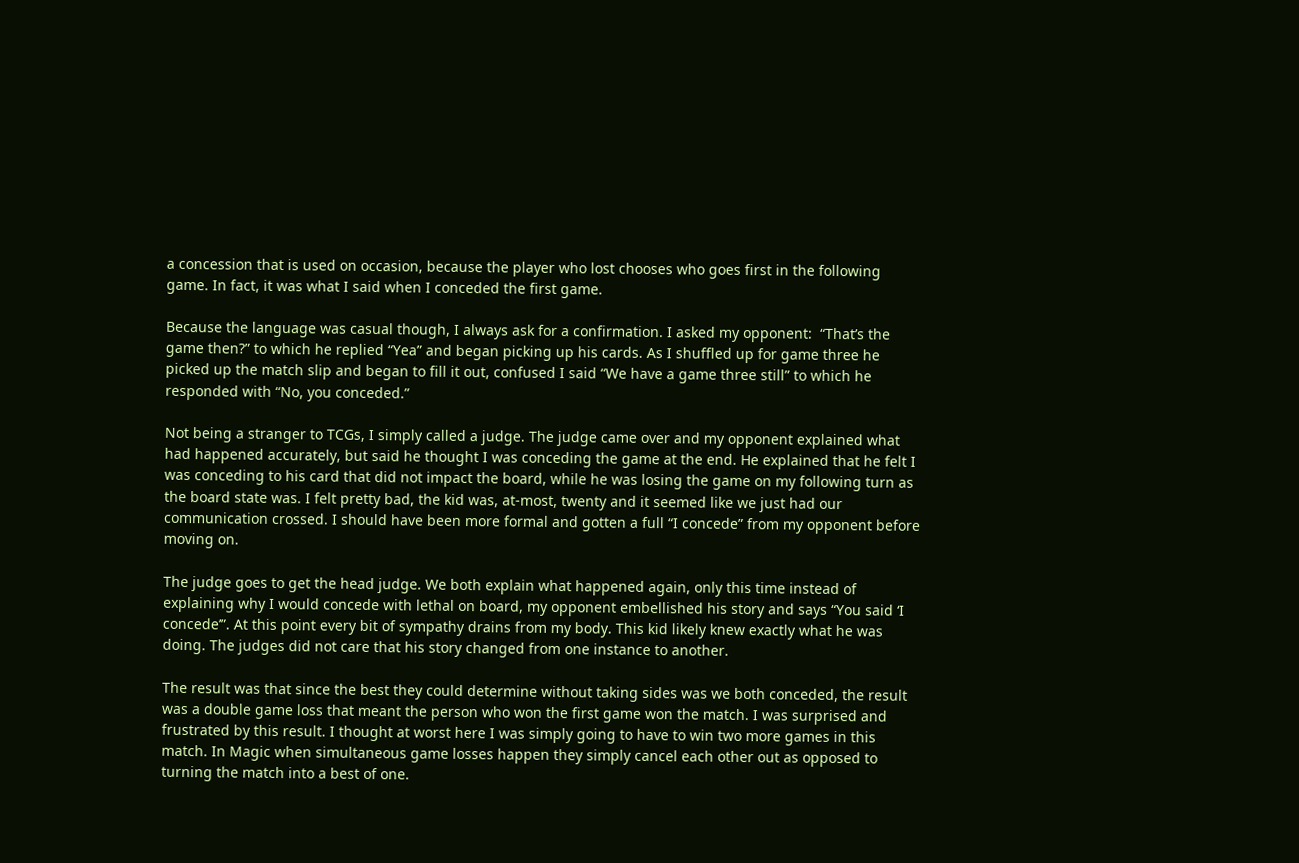a concession that is used on occasion, because the player who lost chooses who goes first in the following game. In fact, it was what I said when I conceded the first game.

Because the language was casual though, I always ask for a confirmation. I asked my opponent:  “That’s the game then?” to which he replied “Yea” and began picking up his cards. As I shuffled up for game three he picked up the match slip and began to fill it out, confused I said “We have a game three still” to which he responded with “No, you conceded.”

Not being a stranger to TCGs, I simply called a judge. The judge came over and my opponent explained what had happened accurately, but said he thought I was conceding the game at the end. He explained that he felt I was conceding to his card that did not impact the board, while he was losing the game on my following turn as the board state was. I felt pretty bad, the kid was, at-most, twenty and it seemed like we just had our communication crossed. I should have been more formal and gotten a full “I concede” from my opponent before moving on.

The judge goes to get the head judge. We both explain what happened again, only this time instead of explaining why I would concede with lethal on board, my opponent embellished his story and says “You said ‘I concede’”. At this point every bit of sympathy drains from my body. This kid likely knew exactly what he was doing. The judges did not care that his story changed from one instance to another.

The result was that since the best they could determine without taking sides was we both conceded, the result was a double game loss that meant the person who won the first game won the match. I was surprised and frustrated by this result. I thought at worst here I was simply going to have to win two more games in this match. In Magic when simultaneous game losses happen they simply cancel each other out as opposed to turning the match into a best of one.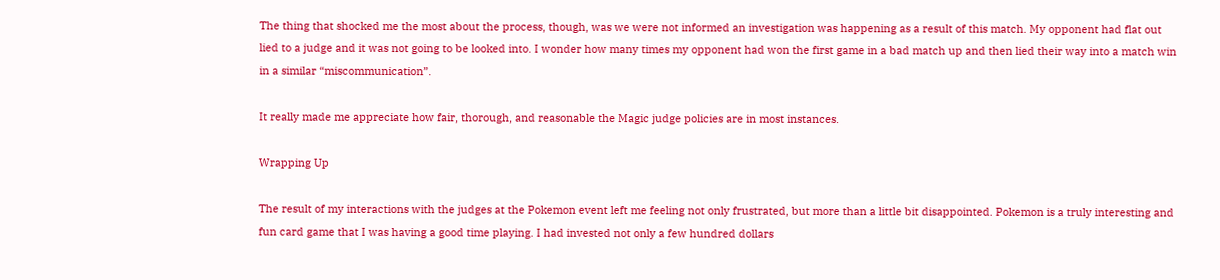The thing that shocked me the most about the process, though, was we were not informed an investigation was happening as a result of this match. My opponent had flat out lied to a judge and it was not going to be looked into. I wonder how many times my opponent had won the first game in a bad match up and then lied their way into a match win in a similar “miscommunication”.

It really made me appreciate how fair, thorough, and reasonable the Magic judge policies are in most instances.

Wrapping Up

The result of my interactions with the judges at the Pokemon event left me feeling not only frustrated, but more than a little bit disappointed. Pokemon is a truly interesting and fun card game that I was having a good time playing. I had invested not only a few hundred dollars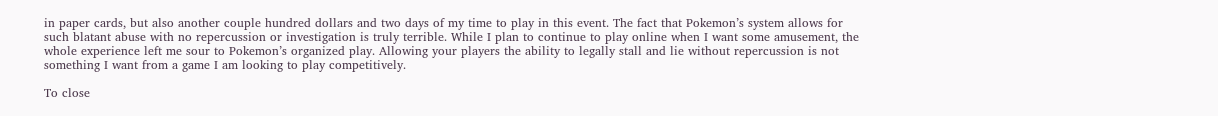in paper cards, but also another couple hundred dollars and two days of my time to play in this event. The fact that Pokemon’s system allows for such blatant abuse with no repercussion or investigation is truly terrible. While I plan to continue to play online when I want some amusement, the whole experience left me sour to Pokemon’s organized play. Allowing your players the ability to legally stall and lie without repercussion is not something I want from a game I am looking to play competitively.

To close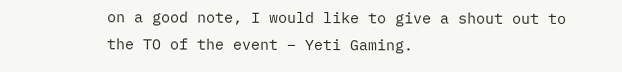on a good note, I would like to give a shout out to the TO of the event – Yeti Gaming.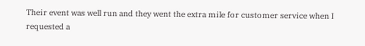Their event was well run and they went the extra mile for customer service when I requested a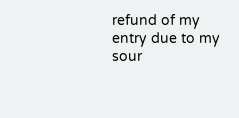refund of my entry due to my sour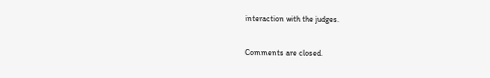interaction with the judges.

Comments are closed.